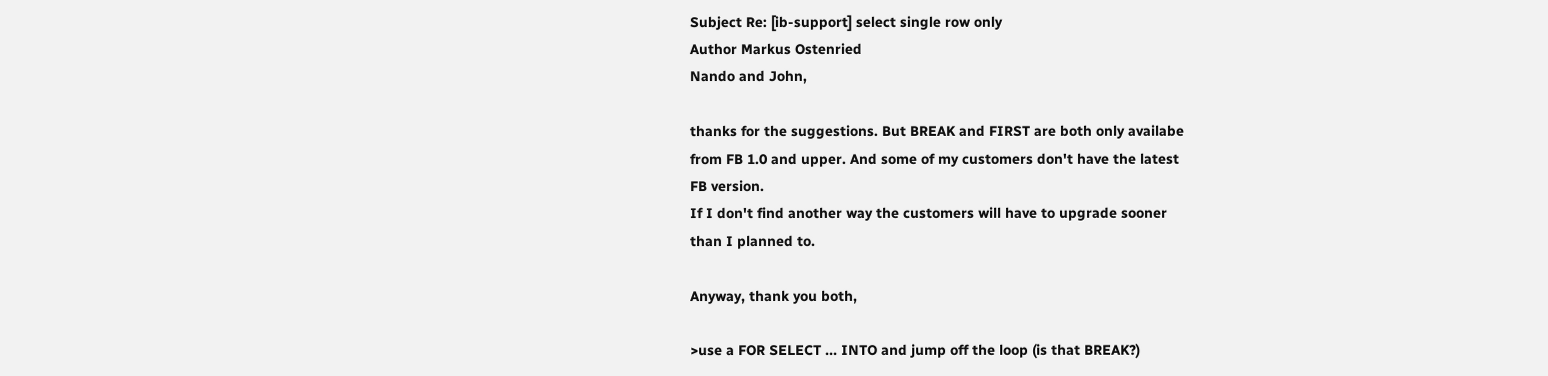Subject Re: [ib-support] select single row only
Author Markus Ostenried
Nando and John,

thanks for the suggestions. But BREAK and FIRST are both only availabe
from FB 1.0 and upper. And some of my customers don't have the latest
FB version.
If I don't find another way the customers will have to upgrade sooner
than I planned to.

Anyway, thank you both,

>use a FOR SELECT ... INTO and jump off the loop (is that BREAK?)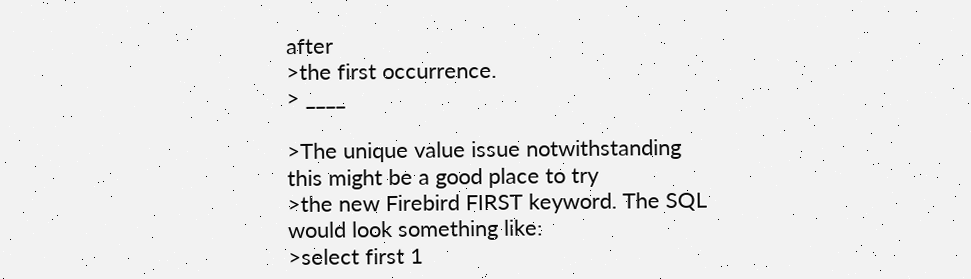after
>the first occurrence.
> ____

>The unique value issue notwithstanding this might be a good place to try
>the new Firebird FIRST keyword. The SQL would look something like:
>select first 1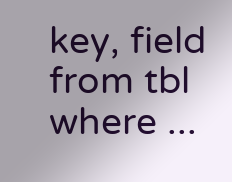key, field from tbl where ...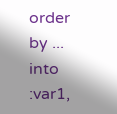order by ... into :var1,